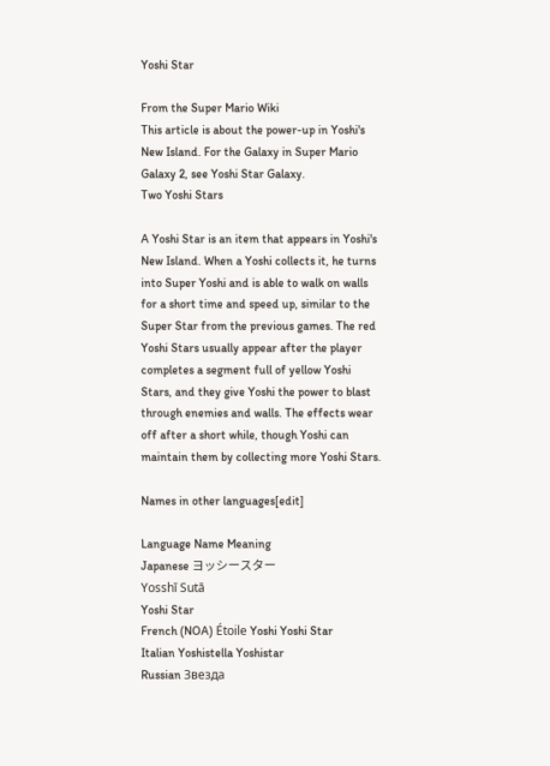Yoshi Star

From the Super Mario Wiki
This article is about the power-up in Yoshi's New Island. For the Galaxy in Super Mario Galaxy 2, see Yoshi Star Galaxy.
Two Yoshi Stars

A Yoshi Star is an item that appears in Yoshi's New Island. When a Yoshi collects it, he turns into Super Yoshi and is able to walk on walls for a short time and speed up, similar to the Super Star from the previous games. The red Yoshi Stars usually appear after the player completes a segment full of yellow Yoshi Stars, and they give Yoshi the power to blast through enemies and walls. The effects wear off after a short while, though Yoshi can maintain them by collecting more Yoshi Stars.

Names in other languages[edit]

Language Name Meaning
Japanese ヨッシースター
Yosshī Sutā
Yoshi Star
French (NOA) Étoile Yoshi Yoshi Star
Italian Yoshistella Yoshistar
Russian Звезда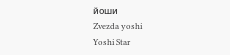йоши
Zvezda yoshi
Yoshi Star